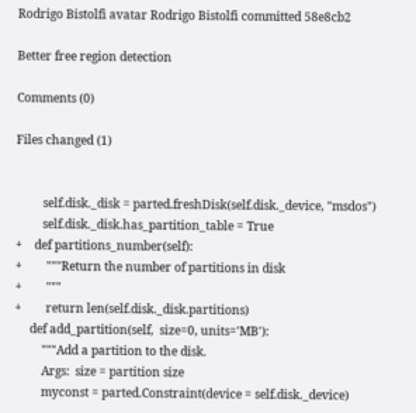Rodrigo Bistolfi avatar Rodrigo Bistolfi committed 58e8cb2

Better free region detection

Comments (0)

Files changed (1)


         self.disk._disk = parted.freshDisk(self.disk._device, "msdos")
         self.disk._disk.has_partition_table = True
+    def partitions_number(self):
+        """Return the number of partitions in disk
+        """
+        return len(self.disk._disk.partitions)
     def add_partition(self,  size=0, units='MB'):
         """Add a partition to the disk.
         Args:  size = partition size
         myconst = parted.Constraint(device = self.disk._device)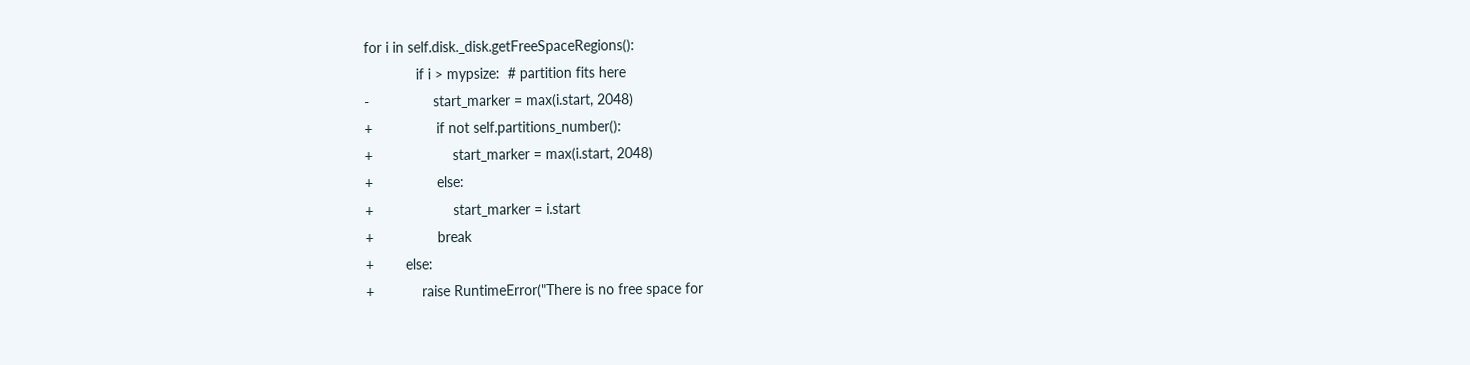for i in self.disk._disk.getFreeSpaceRegions():
             if i > mypsize:  # partition fits here
-                start_marker = max(i.start, 2048)
+                if not self.partitions_number():
+                    start_marker = max(i.start, 2048)
+                else:
+                    start_marker = i.start
+                break
+        else:
+            raise RuntimeError("There is no free space for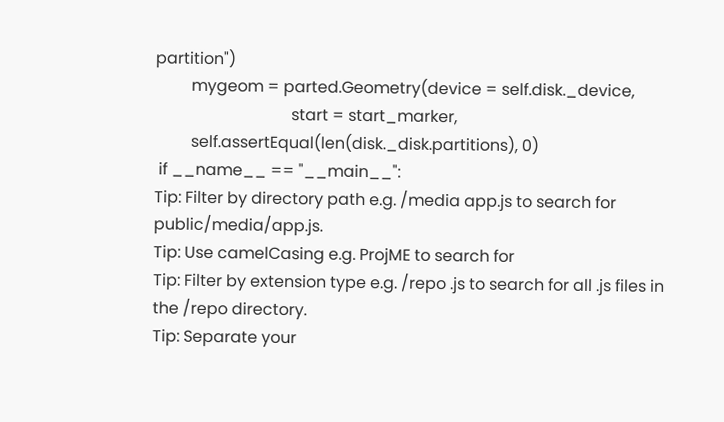partition")
         mygeom = parted.Geometry(device = self.disk._device,
                                  start = start_marker,
         self.assertEqual(len(disk._disk.partitions), 0)
 if __name__ == "__main__":
Tip: Filter by directory path e.g. /media app.js to search for public/media/app.js.
Tip: Use camelCasing e.g. ProjME to search for
Tip: Filter by extension type e.g. /repo .js to search for all .js files in the /repo directory.
Tip: Separate your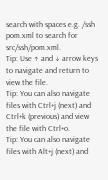search with spaces e.g. /ssh pom.xml to search for src/ssh/pom.xml.
Tip: Use ↑ and ↓ arrow keys to navigate and return to view the file.
Tip: You can also navigate files with Ctrl+j (next) and Ctrl+k (previous) and view the file with Ctrl+o.
Tip: You can also navigate files with Alt+j (next) and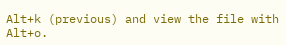Alt+k (previous) and view the file with Alt+o.